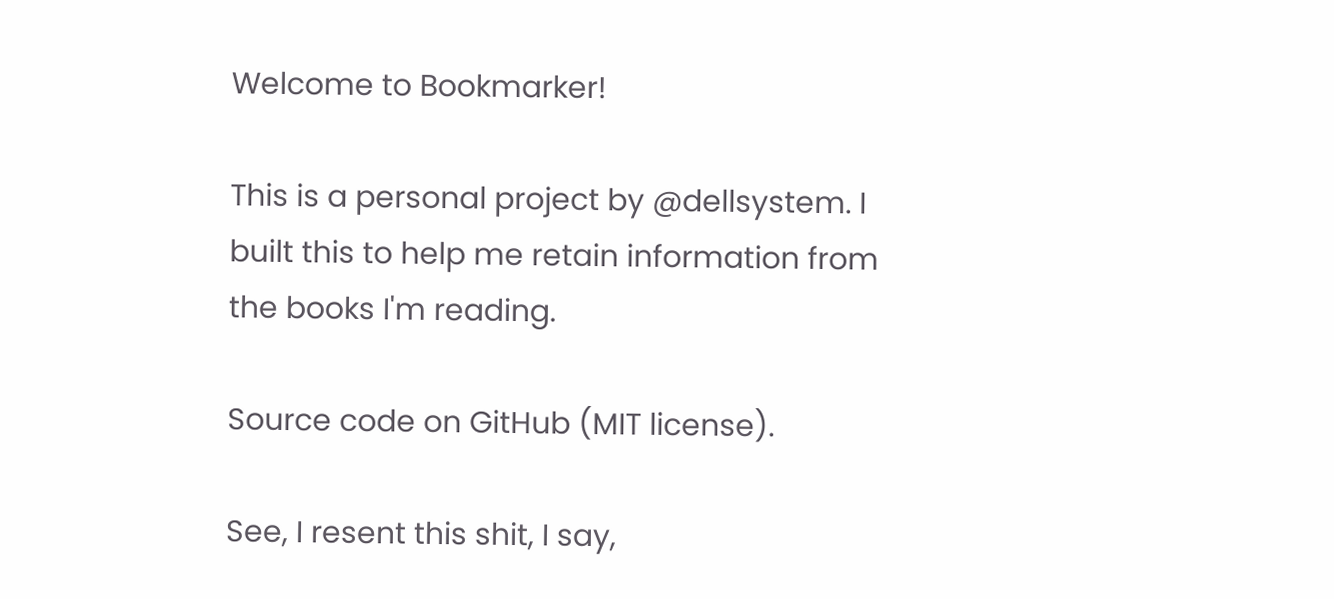Welcome to Bookmarker!

This is a personal project by @dellsystem. I built this to help me retain information from the books I'm reading.

Source code on GitHub (MIT license).

See, I resent this shit, I say,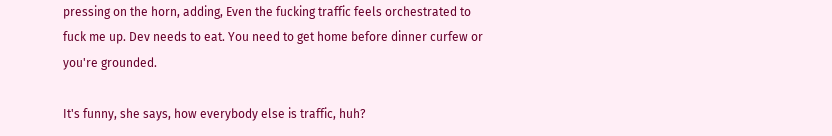pressing on the horn, adding, Even the fucking traffic feels orchestrated to fuck me up. Dev needs to eat. You need to get home before dinner curfew or you're grounded.

It's funny, she says, how everybody else is traffic, huh?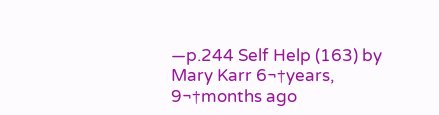—p.244 Self Help (163) by Mary Karr 6¬†years, 9¬†months ago